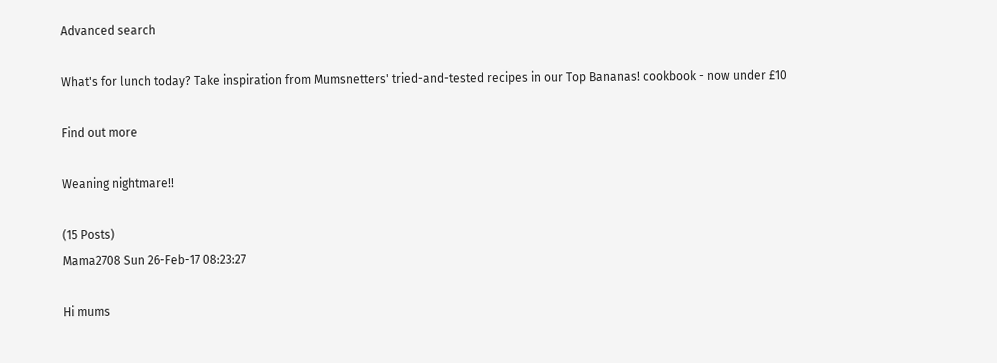Advanced search

What's for lunch today? Take inspiration from Mumsnetters' tried-and-tested recipes in our Top Bananas! cookbook - now under £10

Find out more

Weaning nightmare!!

(15 Posts)
Mama2708 Sun 26-Feb-17 08:23:27

Hi mums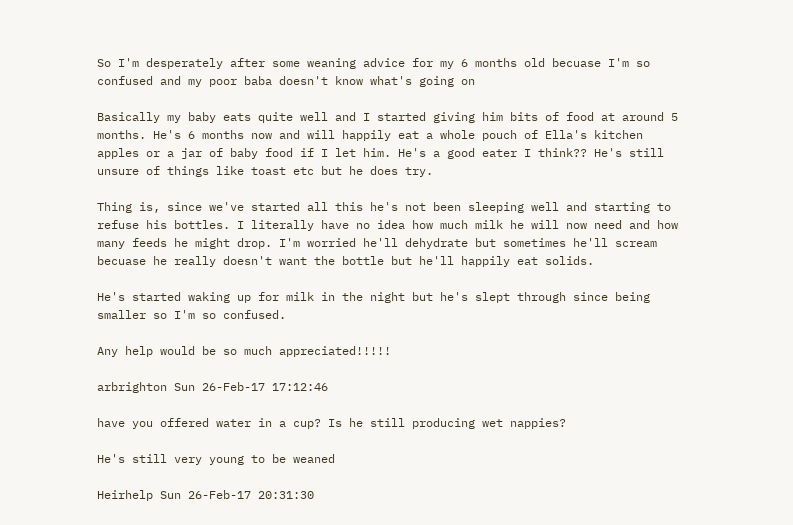So I'm desperately after some weaning advice for my 6 months old becuase I'm so confused and my poor baba doesn't know what's going on

Basically my baby eats quite well and I started giving him bits of food at around 5 months. He's 6 months now and will happily eat a whole pouch of Ella's kitchen apples or a jar of baby food if I let him. He's a good eater I think?? He's still unsure of things like toast etc but he does try.

Thing is, since we've started all this he's not been sleeping well and starting to refuse his bottles. I literally have no idea how much milk he will now need and how many feeds he might drop. I'm worried he'll dehydrate but sometimes he'll scream becuase he really doesn't want the bottle but he'll happily eat solids.

He's started waking up for milk in the night but he's slept through since being smaller so I'm so confused.

Any help would be so much appreciated!!!!!

arbrighton Sun 26-Feb-17 17:12:46

have you offered water in a cup? Is he still producing wet nappies?

He's still very young to be weaned

Heirhelp Sun 26-Feb-17 20:31:30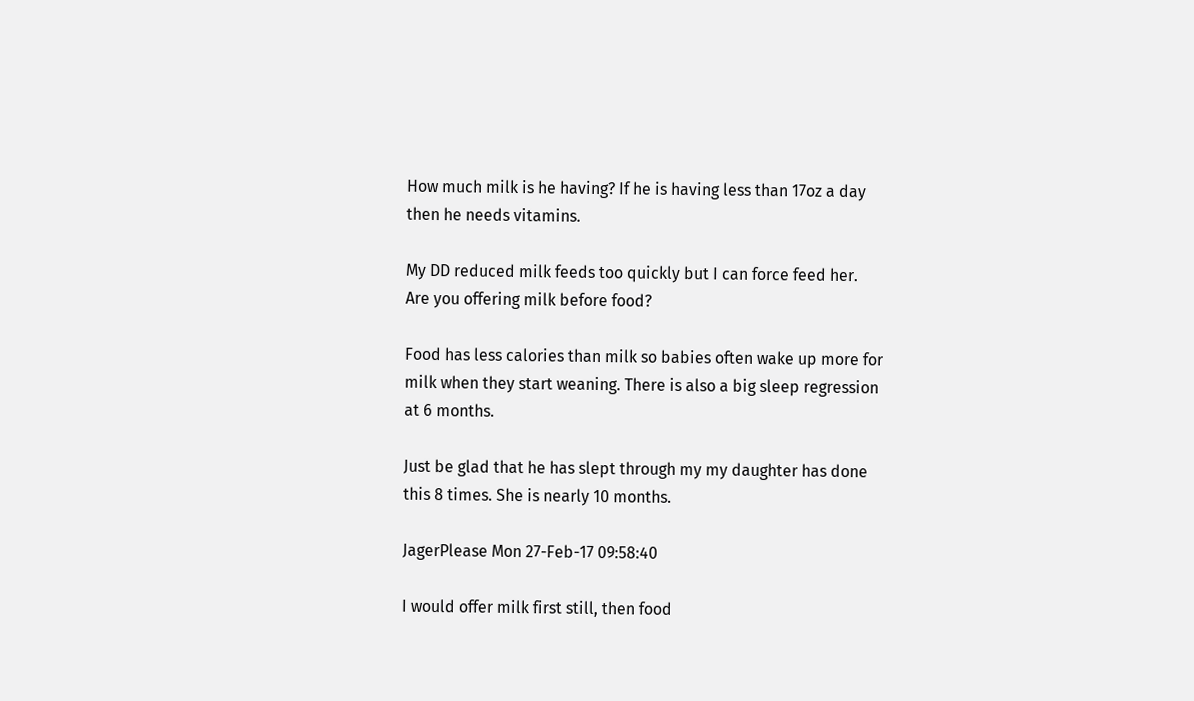How much milk is he having? If he is having less than 17oz a day then he needs vitamins.

My DD reduced milk feeds too quickly but I can force feed her. Are you offering milk before food?

Food has less calories than milk so babies often wake up more for milk when they start weaning. There is also a big sleep regression at 6 months.

Just be glad that he has slept through my my daughter has done this 8 times. She is nearly 10 months.

JagerPlease Mon 27-Feb-17 09:58:40

I would offer milk first still, then food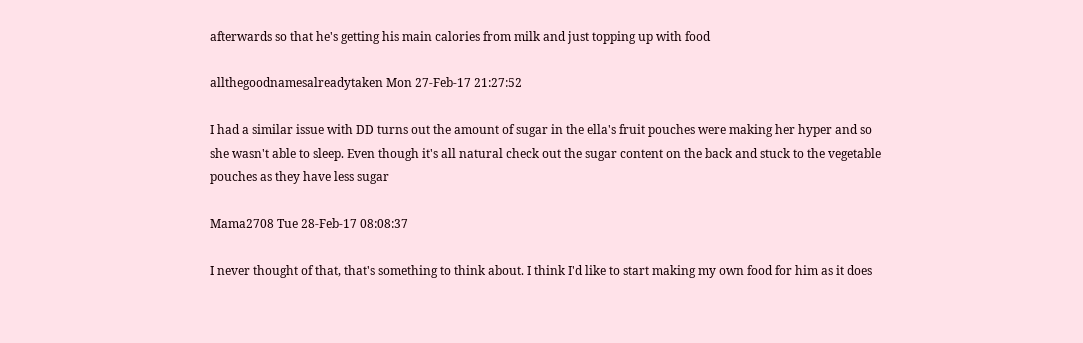afterwards so that he's getting his main calories from milk and just topping up with food

allthegoodnamesalreadytaken Mon 27-Feb-17 21:27:52

I had a similar issue with DD turns out the amount of sugar in the ella's fruit pouches were making her hyper and so she wasn't able to sleep. Even though it's all natural check out the sugar content on the back and stuck to the vegetable pouches as they have less sugar

Mama2708 Tue 28-Feb-17 08:08:37

I never thought of that, that's something to think about. I think I'd like to start making my own food for him as it does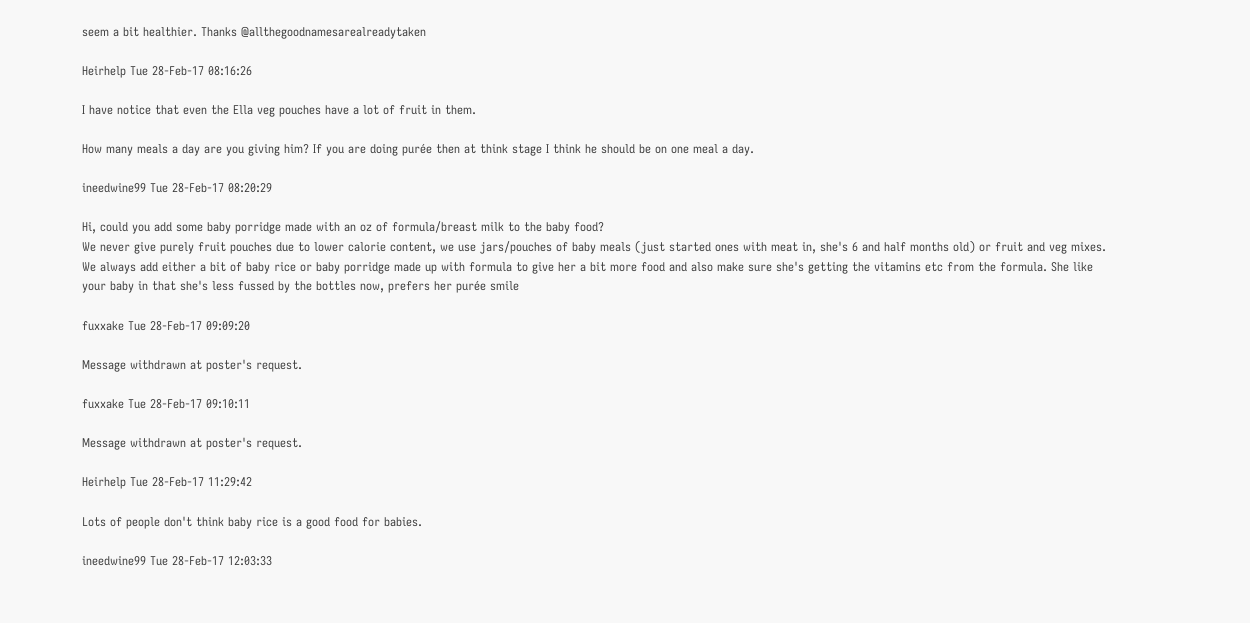seem a bit healthier. Thanks @allthegoodnamesarealreadytaken

Heirhelp Tue 28-Feb-17 08:16:26

I have notice that even the Ella veg pouches have a lot of fruit in them.

How many meals a day are you giving him? If you are doing purée then at think stage I think he should be on one meal a day.

ineedwine99 Tue 28-Feb-17 08:20:29

Hi, could you add some baby porridge made with an oz of formula/breast milk to the baby food?
We never give purely fruit pouches due to lower calorie content, we use jars/pouches of baby meals (just started ones with meat in, she's 6 and half months old) or fruit and veg mixes. We always add either a bit of baby rice or baby porridge made up with formula to give her a bit more food and also make sure she's getting the vitamins etc from the formula. She like your baby in that she's less fussed by the bottles now, prefers her purée smile

fuxxake Tue 28-Feb-17 09:09:20

Message withdrawn at poster's request.

fuxxake Tue 28-Feb-17 09:10:11

Message withdrawn at poster's request.

Heirhelp Tue 28-Feb-17 11:29:42

Lots of people don't think baby rice is a good food for babies.

ineedwine99 Tue 28-Feb-17 12:03:33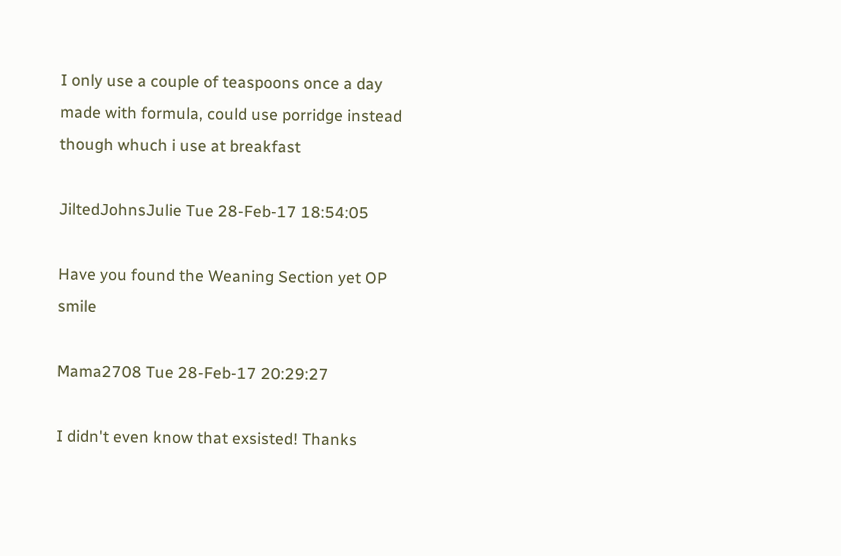I only use a couple of teaspoons once a day made with formula, could use porridge instead though whuch i use at breakfast

JiltedJohnsJulie Tue 28-Feb-17 18:54:05

Have you found the Weaning Section yet OP smile

Mama2708 Tue 28-Feb-17 20:29:27

I didn't even know that exsisted! Thanks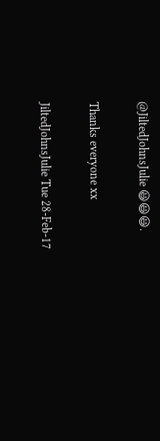@JiltedJohnsJulie 😃😃😃.

Thanks everyone xx

JiltedJohnsJulie Tue 28-Feb-17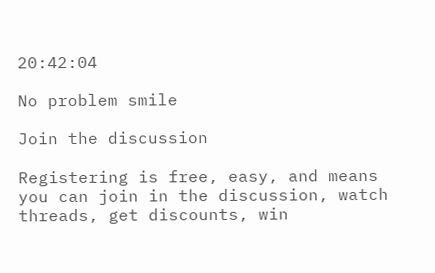20:42:04

No problem smile

Join the discussion

Registering is free, easy, and means you can join in the discussion, watch threads, get discounts, win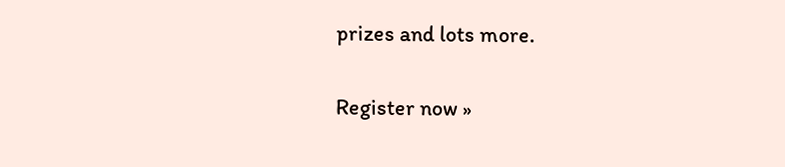prizes and lots more.

Register now »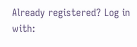Already registered? Log in with: